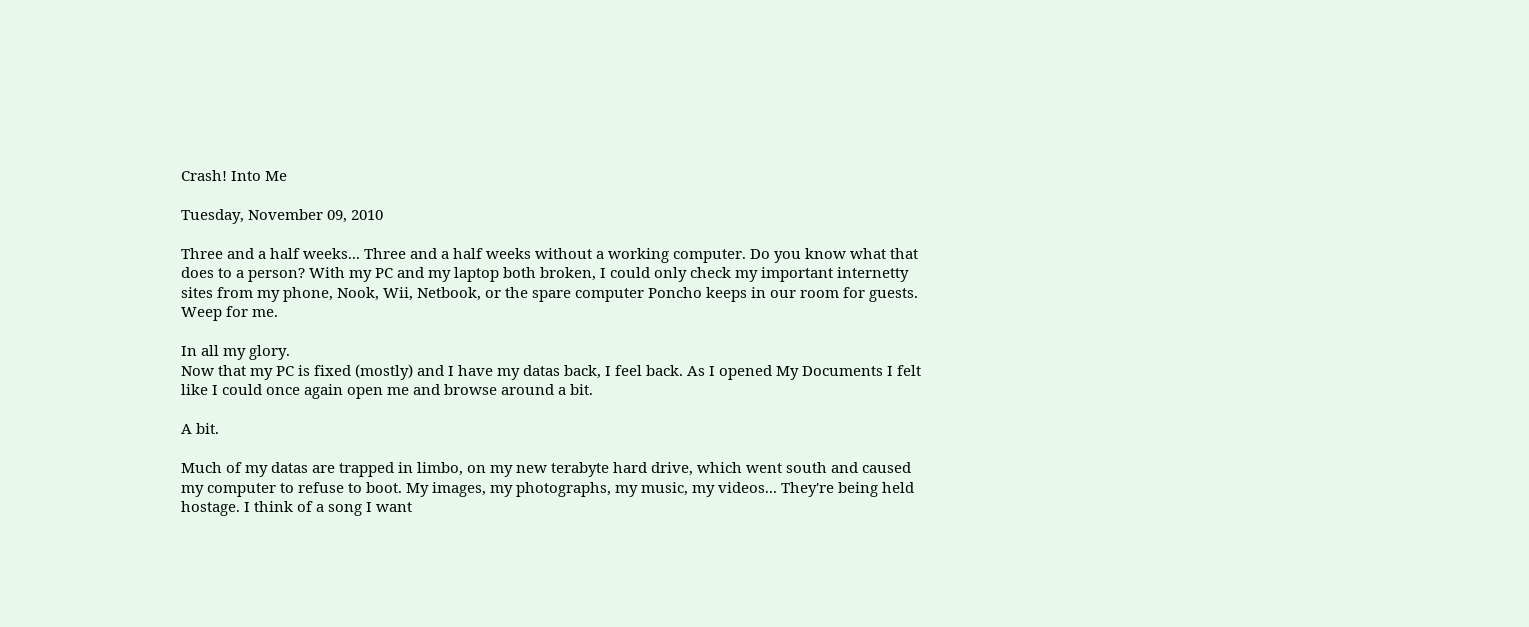Crash! Into Me

Tuesday, November 09, 2010

Three and a half weeks... Three and a half weeks without a working computer. Do you know what that does to a person? With my PC and my laptop both broken, I could only check my important internetty sites from my phone, Nook, Wii, Netbook, or the spare computer Poncho keeps in our room for guests. Weep for me.

In all my glory.
Now that my PC is fixed (mostly) and I have my datas back, I feel back. As I opened My Documents I felt like I could once again open me and browse around a bit.

A bit.

Much of my datas are trapped in limbo, on my new terabyte hard drive, which went south and caused my computer to refuse to boot. My images, my photographs, my music, my videos... They're being held hostage. I think of a song I want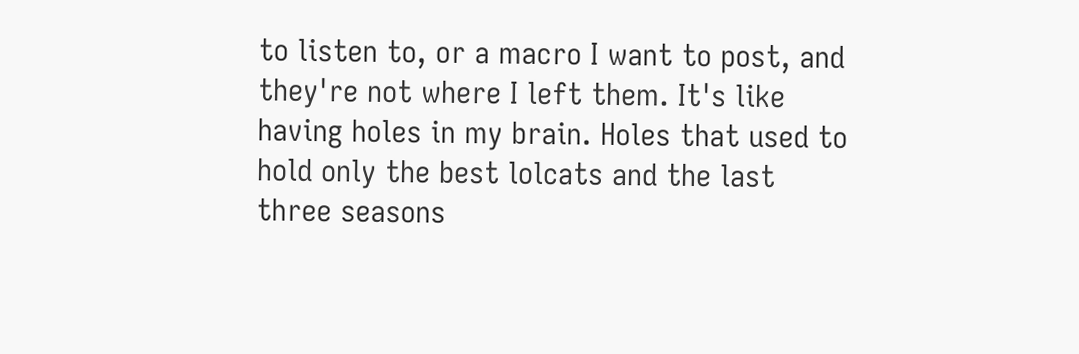to listen to, or a macro I want to post, and they're not where I left them. It's like having holes in my brain. Holes that used to hold only the best lolcats and the last three seasons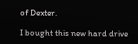of Dexter.

I bought this new hard drive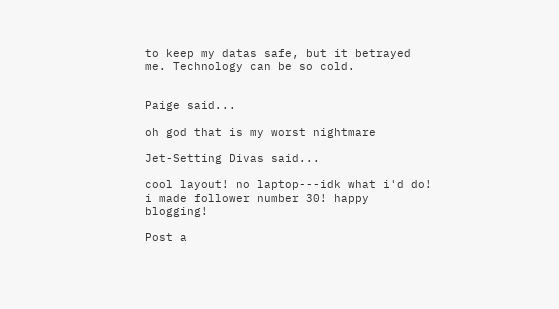to keep my datas safe, but it betrayed me. Technology can be so cold.


Paige said...

oh god that is my worst nightmare

Jet-Setting Divas said...

cool layout! no laptop---idk what i'd do! i made follower number 30! happy blogging!

Post a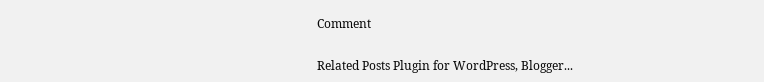Comment

Related Posts Plugin for WordPress, Blogger...